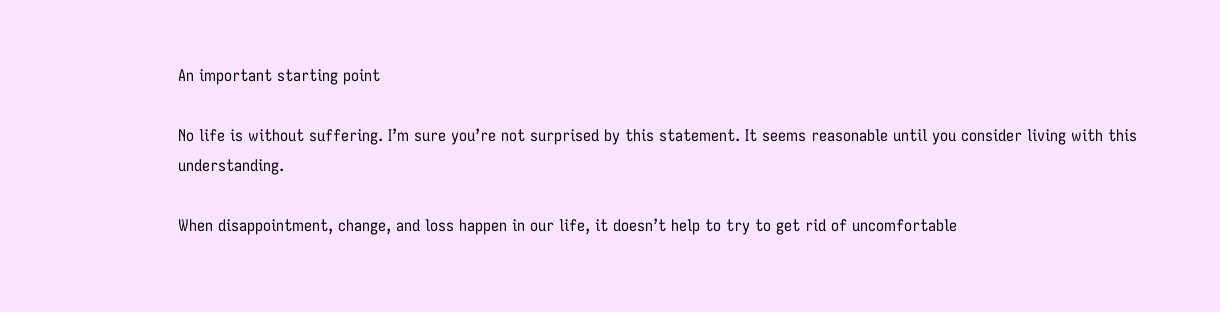An important starting point

No life is without suffering. I’m sure you’re not surprised by this statement. It seems reasonable until you consider living with this understanding.

When disappointment, change, and loss happen in our life, it doesn’t help to try to get rid of uncomfortable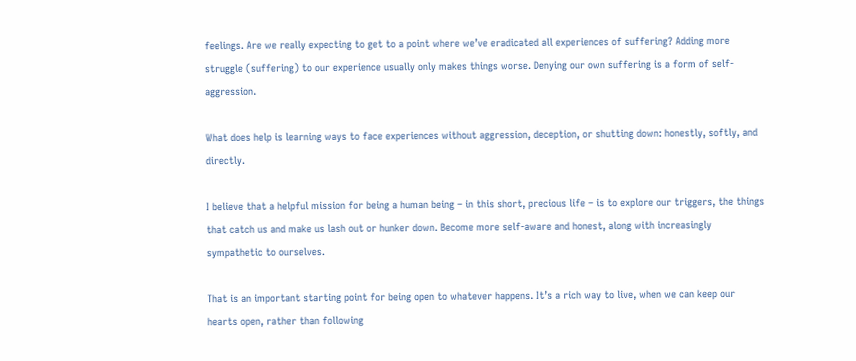feelings. Are we really expecting to get to a point where we’ve eradicated all experiences of suffering? Adding more struggle (suffering) to our experience usually only makes things worse. Denying our own suffering is a form of self-aggression.

What does help is learning ways to face experiences without aggression, deception, or shutting down: honestly, softly, and directly.

I believe that a helpful mission for being a human being – in this short, precious life – is to explore our triggers, the things that catch us and make us lash out or hunker down. Become more self-aware and honest, along with increasingly sympathetic to ourselves.

That is an important starting point for being open to whatever happens. It’s a rich way to live, when we can keep our hearts open, rather than following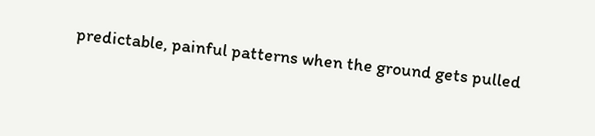predictable, painful patterns when the ground gets pulled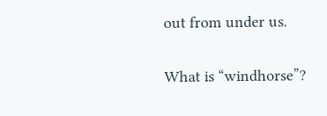out from under us.

What is “windhorse”?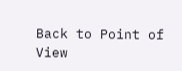Back to Point of View